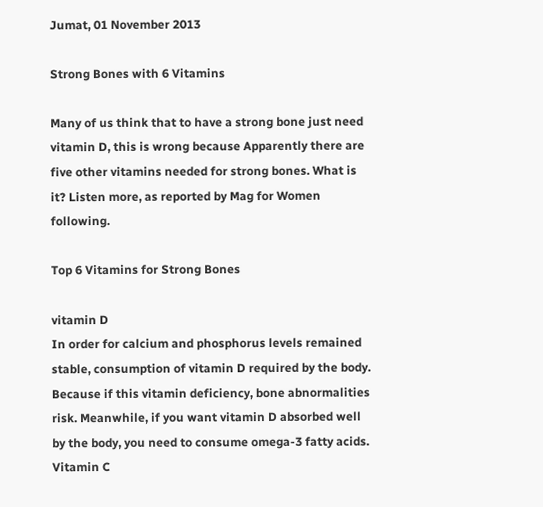Jumat, 01 November 2013

Strong Bones with 6 Vitamins

Many of us think that to have a strong bone just need vitamin D, this is wrong because Apparently there are five other vitamins needed for strong bones. What is it? Listen more, as reported by Mag for Women following.

Top 6 Vitamins for Strong Bones

vitamin D
In order for calcium and phosphorus levels remained stable, consumption of vitamin D required by the body. Because if this vitamin deficiency, bone abnormalities risk. Meanwhile, if you want vitamin D absorbed well by the body, you need to consume omega-3 fatty acids.
Vitamin C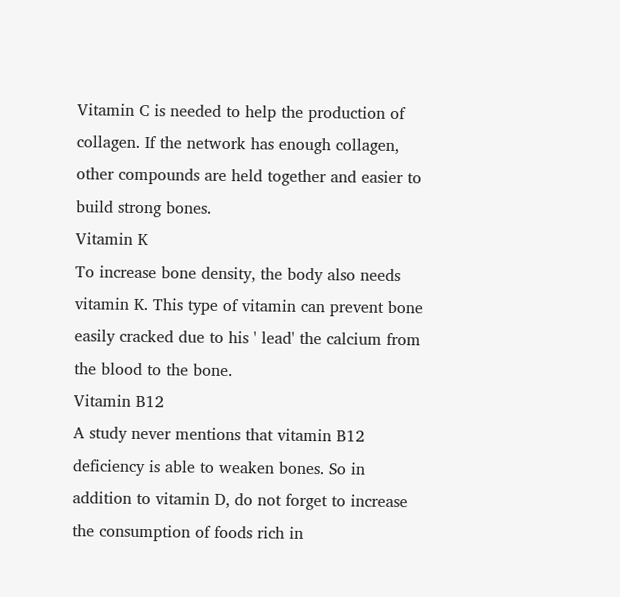Vitamin C is needed to help the production of collagen. If the network has enough collagen, other compounds are held together and easier to build strong bones.
Vitamin K
To increase bone density, the body also needs vitamin K. This type of vitamin can prevent bone easily cracked due to his ' lead' the calcium from the blood to the bone.
Vitamin B12
A study never mentions that vitamin B12 deficiency is able to weaken bones. So in addition to vitamin D, do not forget to increase the consumption of foods rich in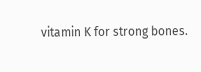vitamin K for strong bones.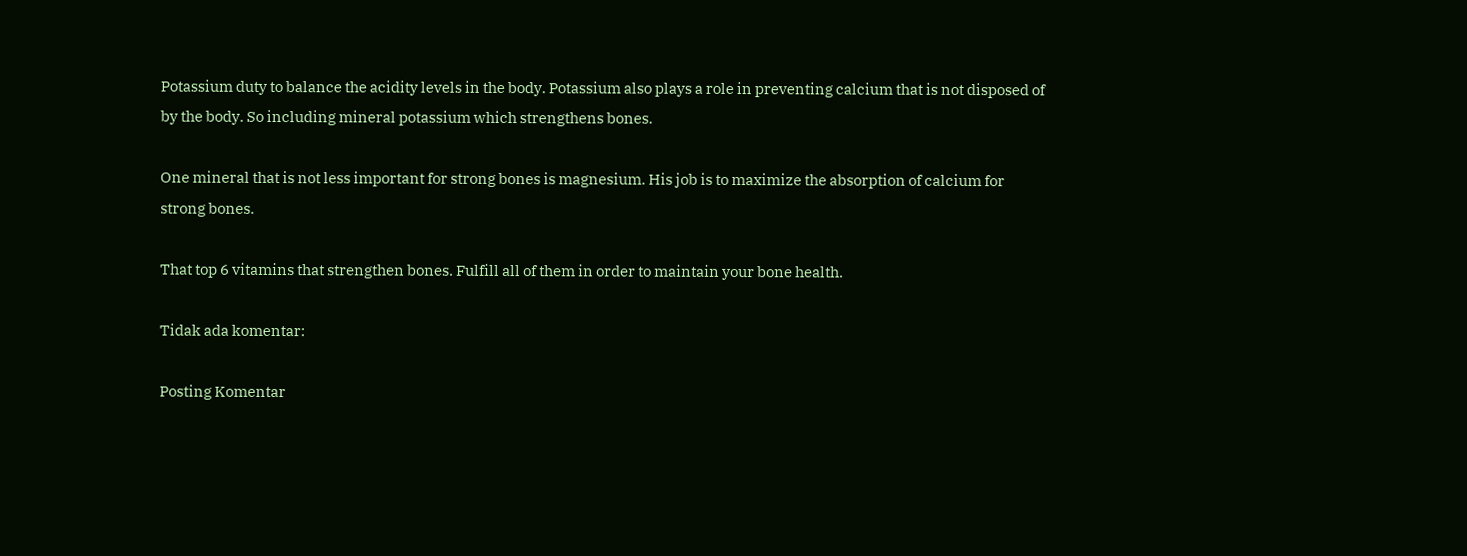Potassium duty to balance the acidity levels in the body. Potassium also plays a role in preventing calcium that is not disposed of by the body. So including mineral potassium which strengthens bones.

One mineral that is not less important for strong bones is magnesium. His job is to maximize the absorption of calcium for strong bones.

That top 6 vitamins that strengthen bones. Fulfill all of them in order to maintain your bone health.

Tidak ada komentar:

Posting Komentar